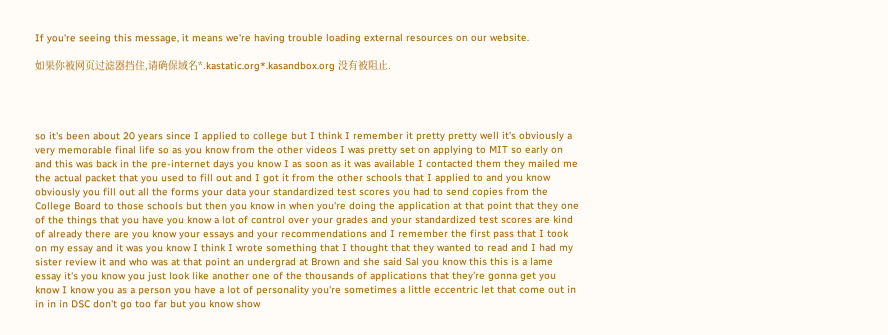If you're seeing this message, it means we're having trouble loading external resources on our website.

如果你被网页过滤器挡住,请确保域名*.kastatic.org*.kasandbox.org 没有被阻止.




so it's been about 20 years since I applied to college but I think I remember it pretty pretty well it's obviously a very memorable final life so as you know from the other videos I was pretty set on applying to MIT so early on and this was back in the pre-internet days you know I as soon as it was available I contacted them they mailed me the actual packet that you used to fill out and I got it from the other schools that I applied to and you know obviously you fill out all the forms your data your standardized test scores you had to send copies from the College Board to those schools but then you know in when you're doing the application at that point that they one of the things that you have you know a lot of control over your grades and your standardized test scores are kind of already there are you know your essays and your recommendations and I remember the first pass that I took on my essay and it was you know I think I wrote something that I thought that they wanted to read and I had my sister review it and who was at that point an undergrad at Brown and she said Sal you know this this is a lame essay it's you know you just look like another one of the thousands of applications that they're gonna get you know I know you as a person you have a lot of personality you're sometimes a little eccentric let that come out in in in in DSC don't go too far but you know show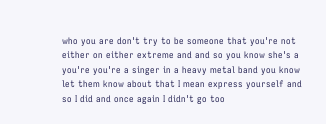who you are don't try to be someone that you're not either on either extreme and and so you know she's a you're you're a singer in a heavy metal band you know let them know about that I mean express yourself and so I did and once again I didn't go too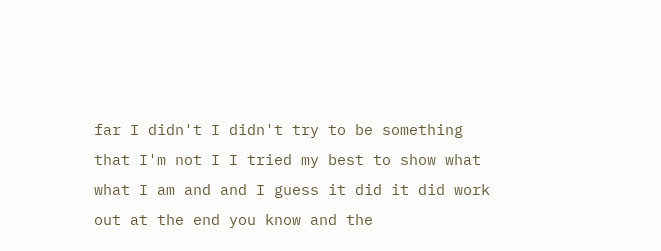far I didn't I didn't try to be something that I'm not I I tried my best to show what what I am and and I guess it did it did work out at the end you know and the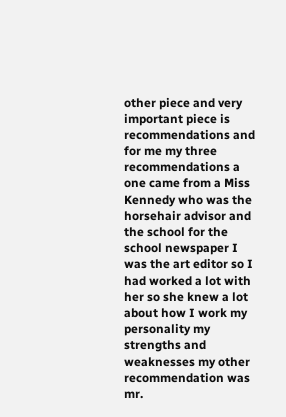other piece and very important piece is recommendations and for me my three recommendations a one came from a Miss Kennedy who was the horsehair advisor and the school for the school newspaper I was the art editor so I had worked a lot with her so she knew a lot about how I work my personality my strengths and weaknesses my other recommendation was mr.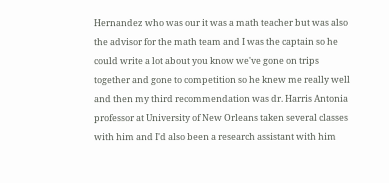Hernandez who was our it was a math teacher but was also the advisor for the math team and I was the captain so he could write a lot about you know we've gone on trips together and gone to competition so he knew me really well and then my third recommendation was dr. Harris Antonia professor at University of New Orleans taken several classes with him and I'd also been a research assistant with him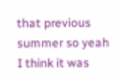that previous summer so yeah I think it was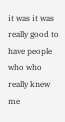it was it was really good to have people who who really knew me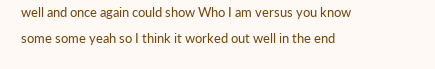well and once again could show Who I am versus you know some some yeah so I think it worked out well in the end